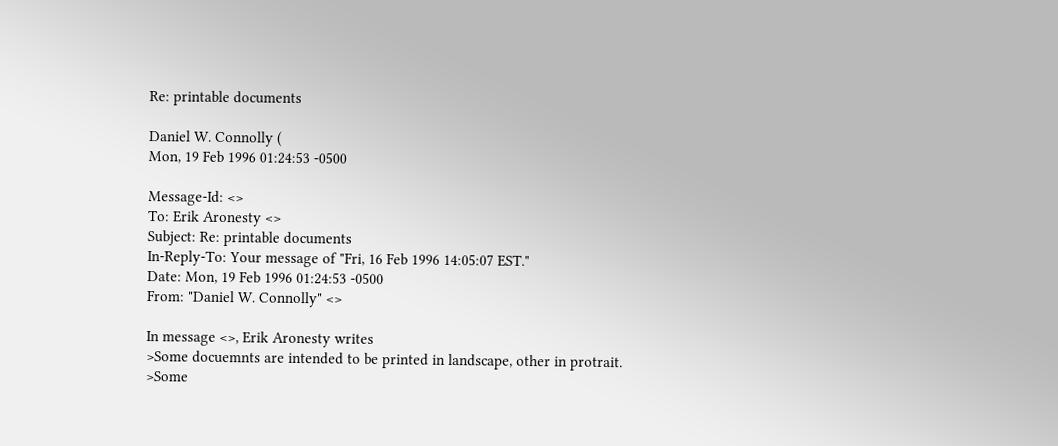Re: printable documents

Daniel W. Connolly (
Mon, 19 Feb 1996 01:24:53 -0500

Message-Id: <>
To: Erik Aronesty <>
Subject: Re: printable documents
In-Reply-To: Your message of "Fri, 16 Feb 1996 14:05:07 EST."
Date: Mon, 19 Feb 1996 01:24:53 -0500
From: "Daniel W. Connolly" <>

In message <>, Erik Aronesty writes
>Some docuemnts are intended to be printed in landscape, other in protrait.
>Some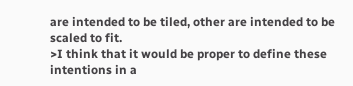are intended to be tiled, other are intended to be scaled to fit.
>I think that it would be proper to define these intentions in a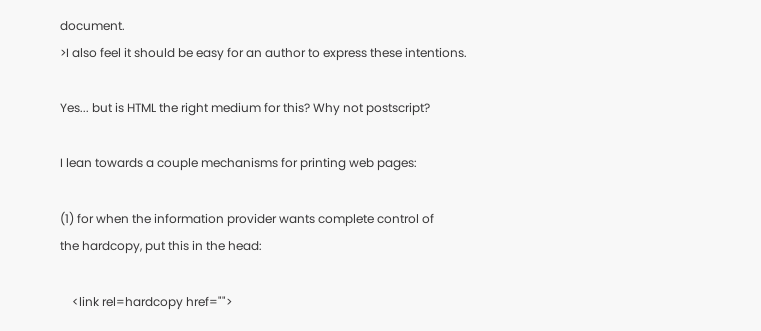document.
>I also feel it should be easy for an author to express these intentions.

Yes... but is HTML the right medium for this? Why not postscript?

I lean towards a couple mechanisms for printing web pages:

(1) for when the information provider wants complete control of
the hardcopy, put this in the head:

    <link rel=hardcopy href="">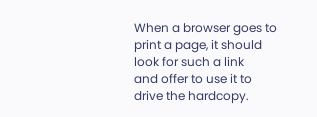When a browser goes to print a page, it should look for such a link
and offer to use it to drive the hardcopy.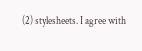(2) stylesheets. I agree with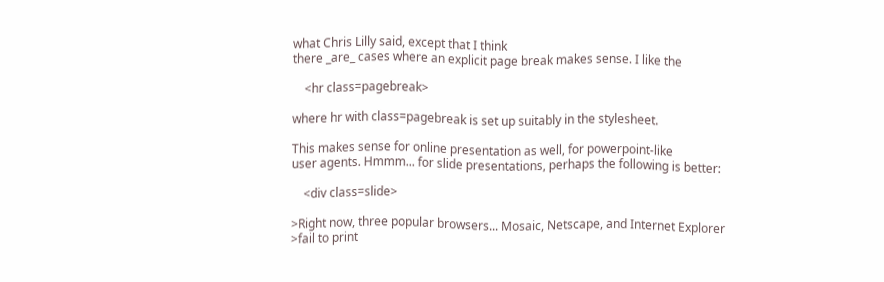what Chris Lilly said, except that I think
there _are_ cases where an explicit page break makes sense. I like the

    <hr class=pagebreak>

where hr with class=pagebreak is set up suitably in the stylesheet.

This makes sense for online presentation as well, for powerpoint-like
user agents. Hmmm... for slide presentations, perhaps the following is better:

    <div class=slide>

>Right now, three popular browsers... Mosaic, Netscape, and Internet Explorer
>fail to print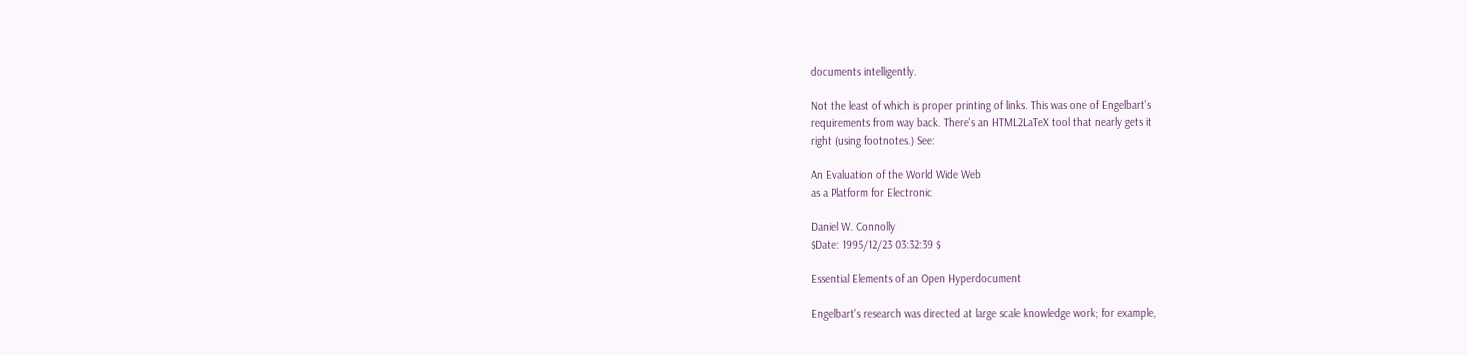documents intelligently.

Not the least of which is proper printing of links. This was one of Engelbart's
requirements from way back. There's an HTML2LaTeX tool that nearly gets it
right (using footnotes.) See:

An Evaluation of the World Wide Web
as a Platform for Electronic

Daniel W. Connolly
$Date: 1995/12/23 03:32:39 $

Essential Elements of an Open Hyperdocument

Engelbart's research was directed at large scale knowledge work; for example,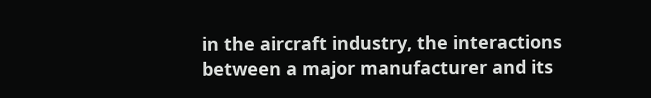in the aircraft industry, the interactions between a major manufacturer and its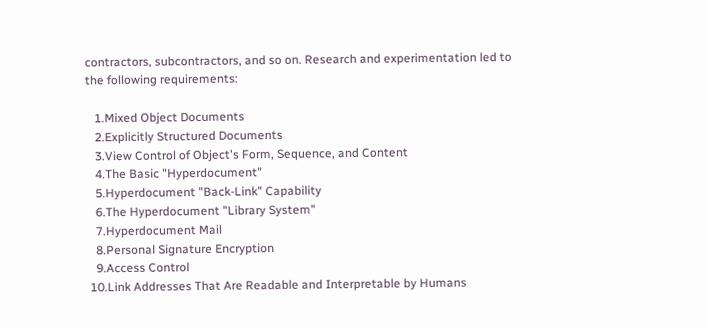contractors, subcontractors, and so on. Research and experimentation led to
the following requirements:

   1.Mixed Object Documents
   2.Explicitly Structured Documents
   3.View Control of Object's Form, Sequence, and Content
   4.The Basic "Hyperdocument"
   5.Hyperdocument "Back-Link" Capability
   6.The Hyperdocument "Library System"
   7.Hyperdocument Mail
   8.Personal Signature Encryption
   9.Access Control
 10.Link Addresses That Are Readable and Interpretable by Humans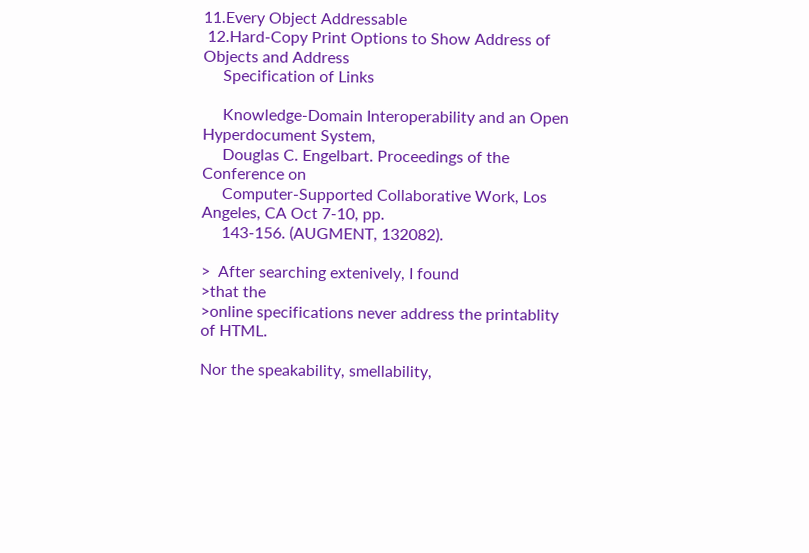11.Every Object Addressable
 12.Hard-Copy Print Options to Show Address of Objects and Address
     Specification of Links

     Knowledge-Domain Interoperability and an Open Hyperdocument System,
     Douglas C. Engelbart. Proceedings of the Conference on
     Computer-Supported Collaborative Work, Los Angeles, CA Oct 7-10, pp.
     143-156. (AUGMENT, 132082).

>  After searching extenively, I found
>that the
>online specifications never address the printablity of HTML.

Nor the speakability, smellability,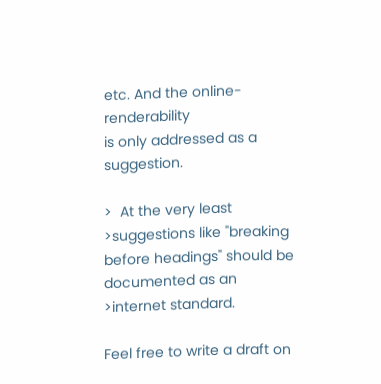etc. And the online-renderability
is only addressed as a suggestion.

>  At the very least
>suggestions like "breaking before headings" should be documented as an
>internet standard.

Feel free to write a draft on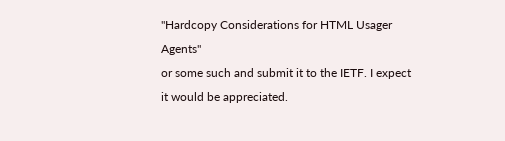"Hardcopy Considerations for HTML Usager Agents"
or some such and submit it to the IETF. I expect it would be appreciated.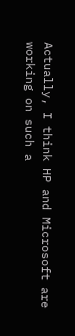Actually, I think HP and Microsoft are working on such a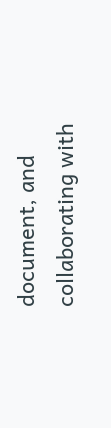document, and
collaborating with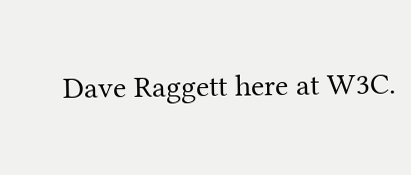Dave Raggett here at W3C.